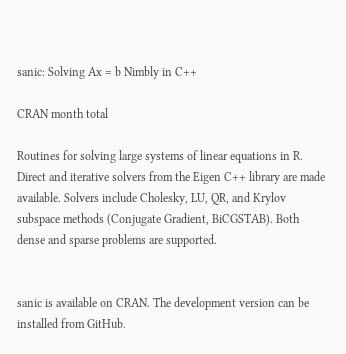sanic: Solving Ax = b Nimbly in C++

CRAN month total

Routines for solving large systems of linear equations in R. Direct and iterative solvers from the Eigen C++ library are made available. Solvers include Cholesky, LU, QR, and Krylov subspace methods (Conjugate Gradient, BiCGSTAB). Both dense and sparse problems are supported.


sanic is available on CRAN. The development version can be installed from GitHub.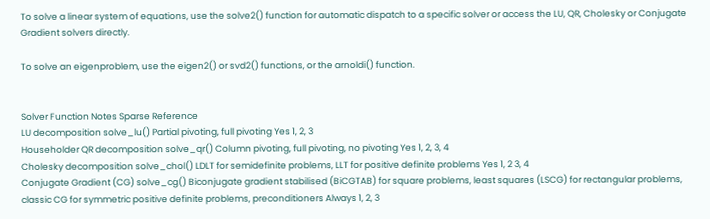To solve a linear system of equations, use the solve2() function for automatic dispatch to a specific solver or access the LU, QR, Cholesky or Conjugate Gradient solvers directly.

To solve an eigenproblem, use the eigen2() or svd2() functions, or the arnoldi() function.


Solver Function Notes Sparse Reference
LU decomposition solve_lu() Partial pivoting, full pivoting Yes 1, 2, 3
Householder QR decomposition solve_qr() Column pivoting, full pivoting, no pivoting Yes 1, 2, 3, 4
Cholesky decomposition solve_chol() LDLT for semidefinite problems, LLT for positive definite problems Yes 1, 2 3, 4
Conjugate Gradient (CG) solve_cg() Biconjugate gradient stabilised (BiCGTAB) for square problems, least squares (LSCG) for rectangular problems, classic CG for symmetric positive definite problems, preconditioners Always 1, 2, 3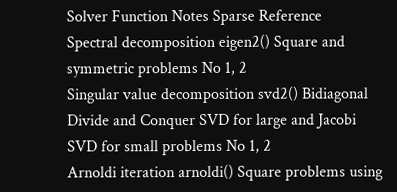Solver Function Notes Sparse Reference
Spectral decomposition eigen2() Square and symmetric problems No 1, 2
Singular value decomposition svd2() Bidiagonal Divide and Conquer SVD for large and Jacobi SVD for small problems No 1, 2
Arnoldi iteration arnoldi() Square problems using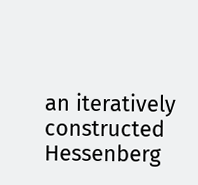an iteratively constructed Hessenberg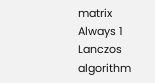matrix Always 1
Lanczos algorithm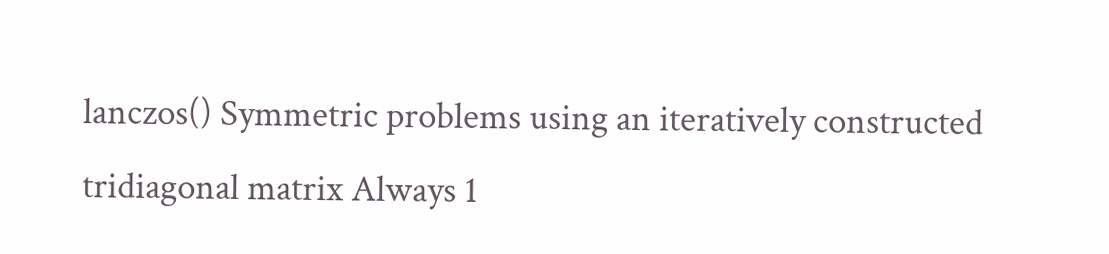lanczos() Symmetric problems using an iteratively constructed tridiagonal matrix Always 1